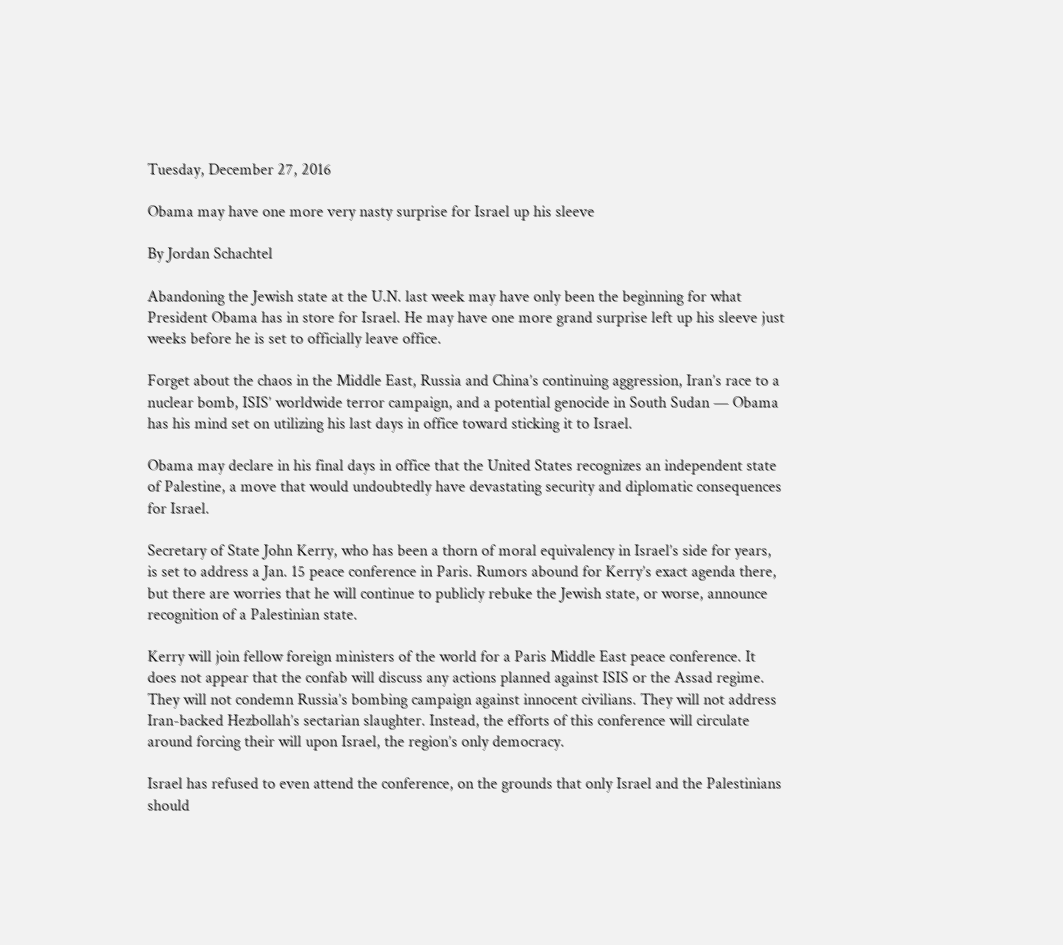Tuesday, December 27, 2016

Obama may have one more very nasty surprise for Israel up his sleeve

By Jordan Schachtel

Abandoning the Jewish state at the U.N. last week may have only been the beginning for what President Obama has in store for Israel. He may have one more grand surprise left up his sleeve just weeks before he is set to officially leave office.

Forget about the chaos in the Middle East, Russia and China’s continuing aggression, Iran’s race to a nuclear bomb, ISIS’ worldwide terror campaign, and a potential genocide in South Sudan — Obama has his mind set on utilizing his last days in office toward sticking it to Israel.

Obama may declare in his final days in office that the United States recognizes an independent state of Palestine, a move that would undoubtedly have devastating security and diplomatic consequences for Israel.

Secretary of State John Kerry, who has been a thorn of moral equivalency in Israel’s side for years, is set to address a Jan. 15 peace conference in Paris. Rumors abound for Kerry’s exact agenda there, but there are worries that he will continue to publicly rebuke the Jewish state, or worse, announce recognition of a Palestinian state.

Kerry will join fellow foreign ministers of the world for a Paris Middle East peace conference. It does not appear that the confab will discuss any actions planned against ISIS or the Assad regime. They will not condemn Russia’s bombing campaign against innocent civilians. They will not address Iran-backed Hezbollah’s sectarian slaughter. Instead, the efforts of this conference will circulate around forcing their will upon Israel, the region’s only democracy.

Israel has refused to even attend the conference, on the grounds that only Israel and the Palestinians should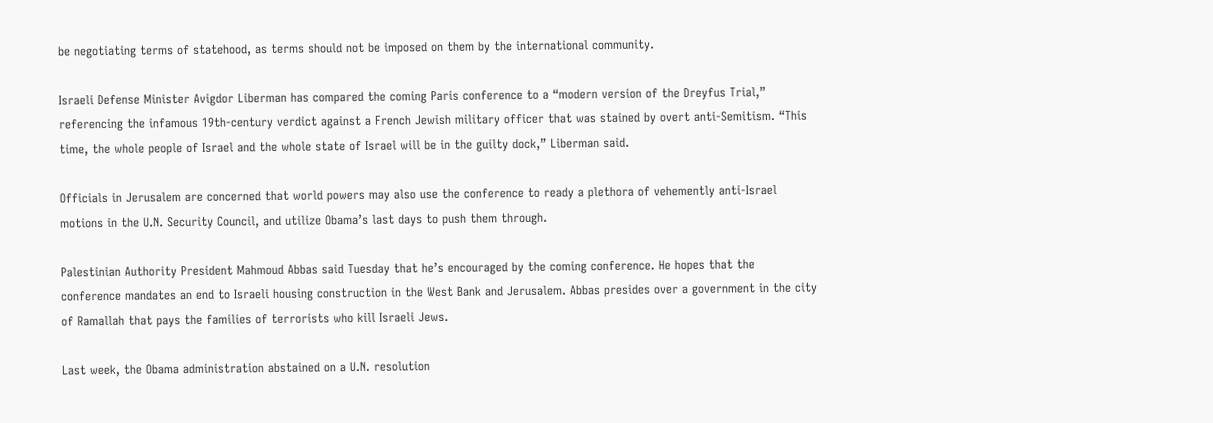be negotiating terms of statehood, as terms should not be imposed on them by the international community.

Israeli Defense Minister Avigdor Liberman has compared the coming Paris conference to a “modern version of the Dreyfus Trial,” referencing the infamous 19th-century verdict against a French Jewish military officer that was stained by overt anti-Semitism. “This time, the whole people of Israel and the whole state of Israel will be in the guilty dock,” Liberman said.

Officials in Jerusalem are concerned that world powers may also use the conference to ready a plethora of vehemently anti-Israel motions in the U.N. Security Council, and utilize Obama’s last days to push them through.

Palestinian Authority President Mahmoud Abbas said Tuesday that he’s encouraged by the coming conference. He hopes that the conference mandates an end to Israeli housing construction in the West Bank and Jerusalem. Abbas presides over a government in the city of Ramallah that pays the families of terrorists who kill Israeli Jews.

Last week, the Obama administration abstained on a U.N. resolution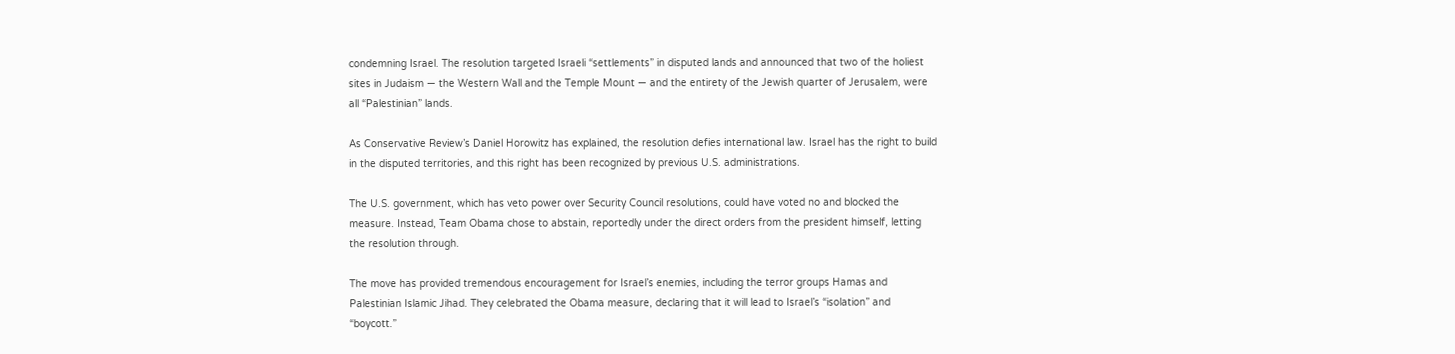condemning Israel. The resolution targeted Israeli “settlements” in disputed lands and announced that two of the holiest sites in Judaism — the Western Wall and the Temple Mount — and the entirety of the Jewish quarter of Jerusalem, were all “Palestinian” lands.

As Conservative Review’s Daniel Horowitz has explained, the resolution defies international law. Israel has the right to build in the disputed territories, and this right has been recognized by previous U.S. administrations.

The U.S. government, which has veto power over Security Council resolutions, could have voted no and blocked the measure. Instead, Team Obama chose to abstain, reportedly under the direct orders from the president himself, letting the resolution through.

The move has provided tremendous encouragement for Israel’s enemies, including the terror groups Hamas and Palestinian Islamic Jihad. They celebrated the Obama measure, declaring that it will lead to Israel’s “isolation” and “boycott.”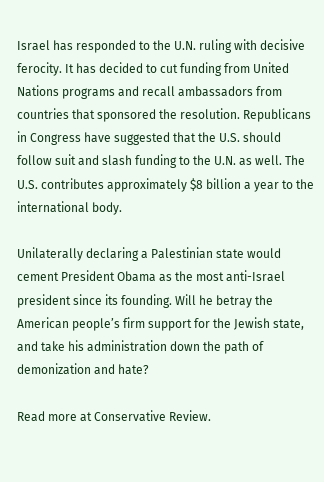Israel has responded to the U.N. ruling with decisive ferocity. It has decided to cut funding from United Nations programs and recall ambassadors from countries that sponsored the resolution. Republicans in Congress have suggested that the U.S. should follow suit and slash funding to the U.N. as well. The U.S. contributes approximately $8 billion a year to the international body.

Unilaterally declaring a Palestinian state would cement President Obama as the most anti-Israel president since its founding. Will he betray the American people’s firm support for the Jewish state, and take his administration down the path of demonization and hate?

Read more at Conservative Review.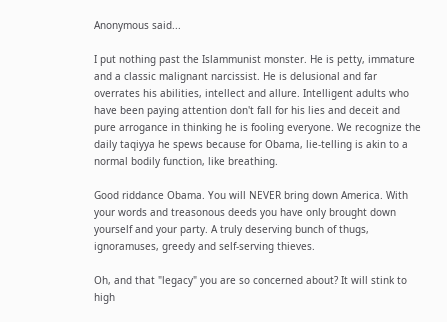Anonymous said...

I put nothing past the Islammunist monster. He is petty, immature and a classic malignant narcissist. He is delusional and far overrates his abilities, intellect and allure. Intelligent adults who have been paying attention don't fall for his lies and deceit and pure arrogance in thinking he is fooling everyone. We recognize the daily taqiyya he spews because for Obama, lie-telling is akin to a normal bodily function, like breathing.

Good riddance Obama. You will NEVER bring down America. With your words and treasonous deeds you have only brought down yourself and your party. A truly deserving bunch of thugs, ignoramuses, greedy and self-serving thieves.

Oh, and that "legacy" you are so concerned about? It will stink to high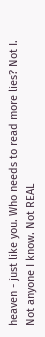heaven - just like you. Who needs to read more lies? Not I. Not anyone I know. Not REAL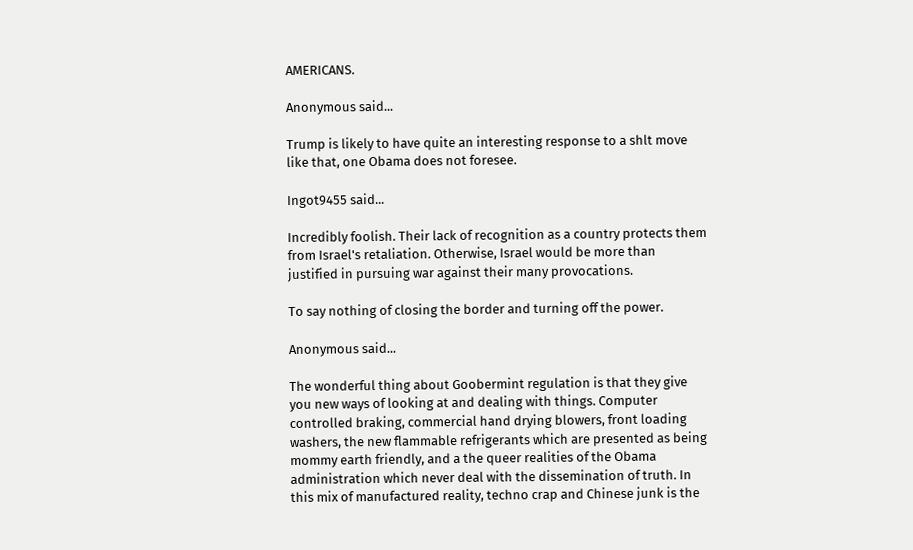AMERICANS.

Anonymous said...

Trump is likely to have quite an interesting response to a shlt move like that, one Obama does not foresee.

Ingot9455 said...

Incredibly foolish. Their lack of recognition as a country protects them from Israel's retaliation. Otherwise, Israel would be more than justified in pursuing war against their many provocations.

To say nothing of closing the border and turning off the power.

Anonymous said...

The wonderful thing about Goobermint regulation is that they give you new ways of looking at and dealing with things. Computer controlled braking, commercial hand drying blowers, front loading washers, the new flammable refrigerants which are presented as being mommy earth friendly, and a the queer realities of the Obama administration which never deal with the dissemination of truth. In this mix of manufactured reality, techno crap and Chinese junk is the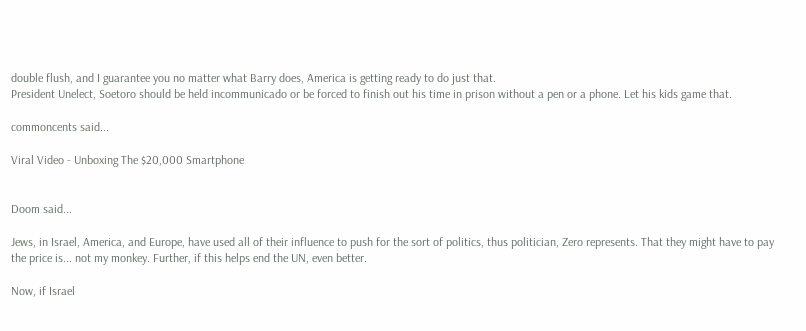double flush, and I guarantee you no matter what Barry does, America is getting ready to do just that.
President Unelect, Soetoro should be held incommunicado or be forced to finish out his time in prison without a pen or a phone. Let his kids game that.

commoncents said...

Viral Video - Unboxing The $20,000 Smartphone


Doom said...

Jews, in Israel, America, and Europe, have used all of their influence to push for the sort of politics, thus politician, Zero represents. That they might have to pay the price is... not my monkey. Further, if this helps end the UN, even better.

Now, if Israel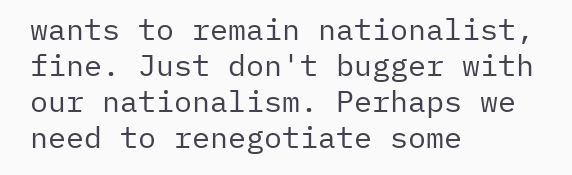wants to remain nationalist, fine. Just don't bugger with our nationalism. Perhaps we need to renegotiate some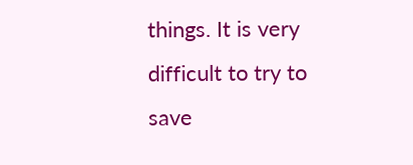things. It is very difficult to try to save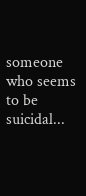someone who seems to be suicidal...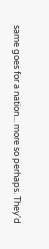same goes for a nation... more so perhaps. They'd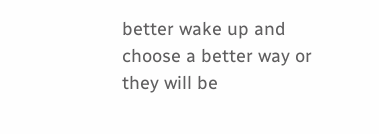better wake up and choose a better way or they will be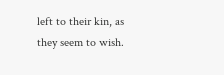left to their kin, as they seem to wish.